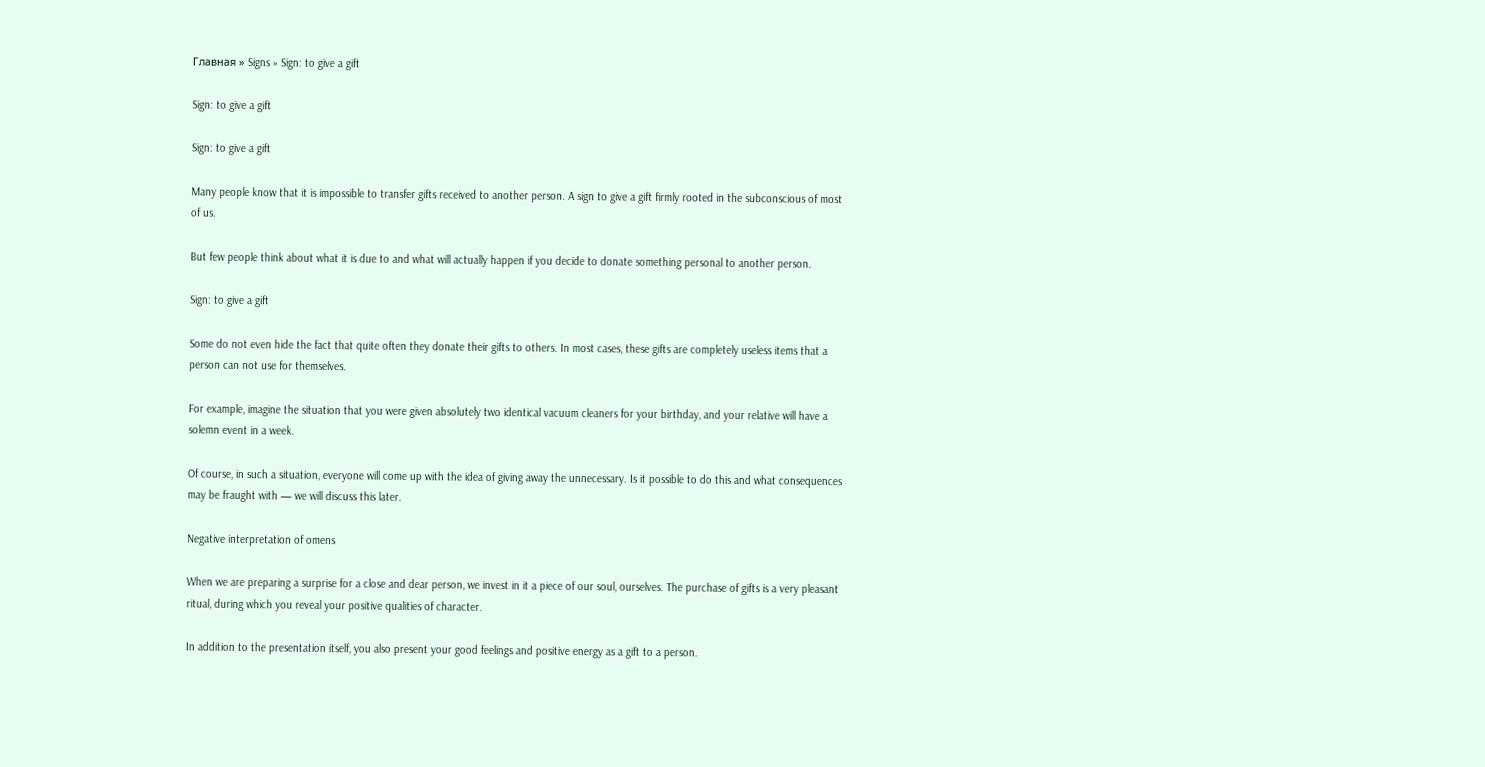Главная » Signs » Sign: to give a gift

Sign: to give a gift

Sign: to give a gift

Many people know that it is impossible to transfer gifts received to another person. A sign to give a gift firmly rooted in the subconscious of most of us.

But few people think about what it is due to and what will actually happen if you decide to donate something personal to another person.

Sign: to give a gift

Some do not even hide the fact that quite often they donate their gifts to others. In most cases, these gifts are completely useless items that a person can not use for themselves.

For example, imagine the situation that you were given absolutely two identical vacuum cleaners for your birthday, and your relative will have a solemn event in a week.

Of course, in such a situation, everyone will come up with the idea of giving away the unnecessary. Is it possible to do this and what consequences may be fraught with — we will discuss this later.

Negative interpretation of omens

When we are preparing a surprise for a close and dear person, we invest in it a piece of our soul, ourselves. The purchase of gifts is a very pleasant ritual, during which you reveal your positive qualities of character.

In addition to the presentation itself, you also present your good feelings and positive energy as a gift to a person.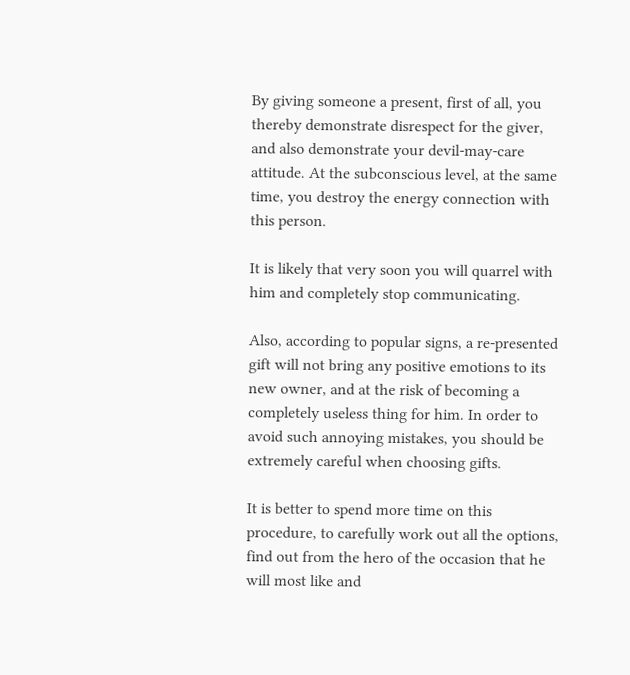By giving someone a present, first of all, you thereby demonstrate disrespect for the giver, and also demonstrate your devil-may-care attitude. At the subconscious level, at the same time, you destroy the energy connection with this person.

It is likely that very soon you will quarrel with him and completely stop communicating.

Also, according to popular signs, a re-presented gift will not bring any positive emotions to its new owner, and at the risk of becoming a completely useless thing for him. In order to avoid such annoying mistakes, you should be extremely careful when choosing gifts.

It is better to spend more time on this procedure, to carefully work out all the options, find out from the hero of the occasion that he will most like and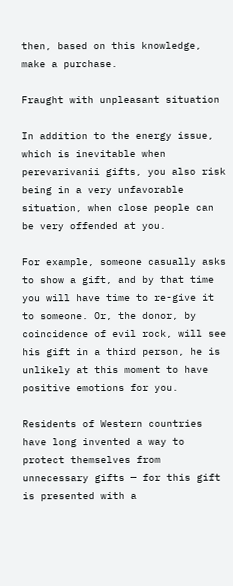then, based on this knowledge, make a purchase.

Fraught with unpleasant situation

In addition to the energy issue, which is inevitable when perevarivanii gifts, you also risk being in a very unfavorable situation, when close people can be very offended at you.

For example, someone casually asks to show a gift, and by that time you will have time to re-give it to someone. Or, the donor, by coincidence of evil rock, will see his gift in a third person, he is unlikely at this moment to have positive emotions for you.

Residents of Western countries have long invented a way to protect themselves from unnecessary gifts — for this gift is presented with a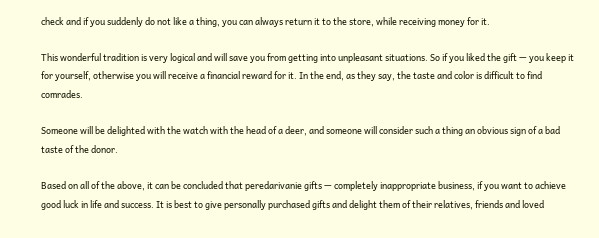check and if you suddenly do not like a thing, you can always return it to the store, while receiving money for it.

This wonderful tradition is very logical and will save you from getting into unpleasant situations. So if you liked the gift — you keep it for yourself, otherwise you will receive a financial reward for it. In the end, as they say, the taste and color is difficult to find comrades.

Someone will be delighted with the watch with the head of a deer, and someone will consider such a thing an obvious sign of a bad taste of the donor.

Based on all of the above, it can be concluded that peredarivanie gifts — completely inappropriate business, if you want to achieve good luck in life and success. It is best to give personally purchased gifts and delight them of their relatives, friends and loved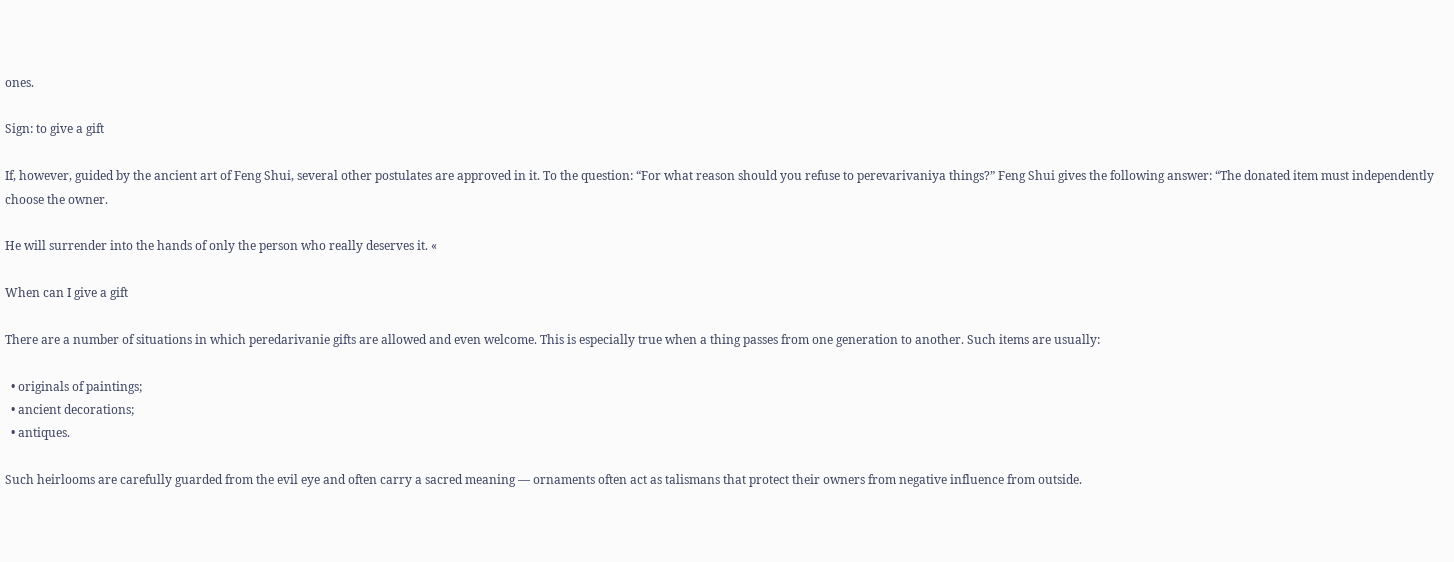ones.

Sign: to give a gift

If, however, guided by the ancient art of Feng Shui, several other postulates are approved in it. To the question: “For what reason should you refuse to perevarivaniya things?” Feng Shui gives the following answer: “The donated item must independently choose the owner.

He will surrender into the hands of only the person who really deserves it. «

When can I give a gift

There are a number of situations in which peredarivanie gifts are allowed and even welcome. This is especially true when a thing passes from one generation to another. Such items are usually:

  • originals of paintings;
  • ancient decorations;
  • antiques.

Such heirlooms are carefully guarded from the evil eye and often carry a sacred meaning — ornaments often act as talismans that protect their owners from negative influence from outside.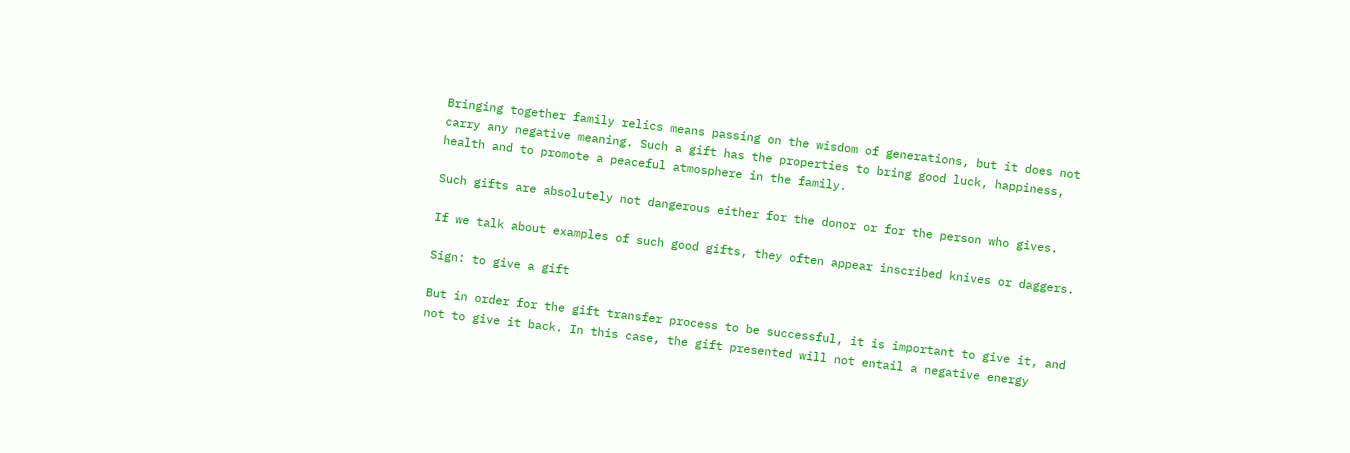Bringing together family relics means passing on the wisdom of generations, but it does not carry any negative meaning. Such a gift has the properties to bring good luck, happiness, health and to promote a peaceful atmosphere in the family.

Such gifts are absolutely not dangerous either for the donor or for the person who gives.

If we talk about examples of such good gifts, they often appear inscribed knives or daggers.

Sign: to give a gift

But in order for the gift transfer process to be successful, it is important to give it, and not to give it back. In this case, the gift presented will not entail a negative energy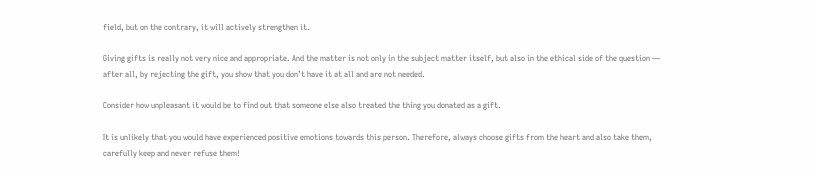field, but on the contrary, it will actively strengthen it.

Giving gifts is really not very nice and appropriate. And the matter is not only in the subject matter itself, but also in the ethical side of the question — after all, by rejecting the gift, you show that you don’t have it at all and are not needed.

Consider how unpleasant it would be to find out that someone else also treated the thing you donated as a gift.

It is unlikely that you would have experienced positive emotions towards this person. Therefore, always choose gifts from the heart and also take them, carefully keep and never refuse them!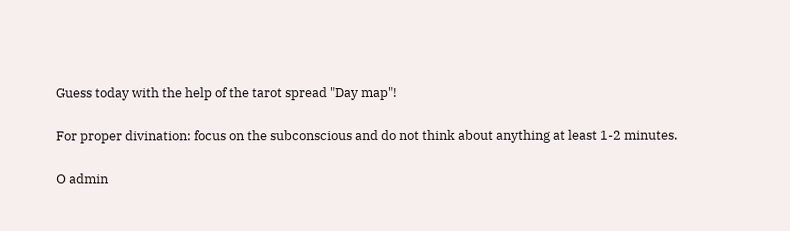Guess today with the help of the tarot spread "Day map"!

For proper divination: focus on the subconscious and do not think about anything at least 1-2 minutes.

О admin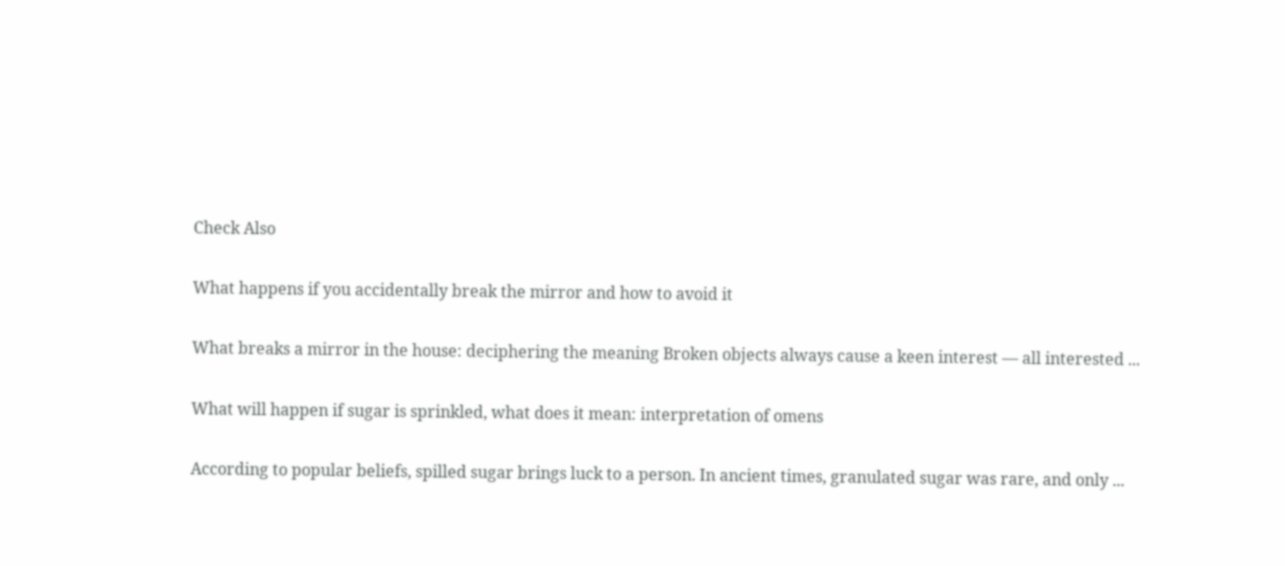Check Also

What happens if you accidentally break the mirror and how to avoid it

What breaks a mirror in the house: deciphering the meaning Broken objects always cause a keen interest — all interested ...

What will happen if sugar is sprinkled, what does it mean: interpretation of omens

According to popular beliefs, spilled sugar brings luck to a person. In ancient times, granulated sugar was rare, and only ...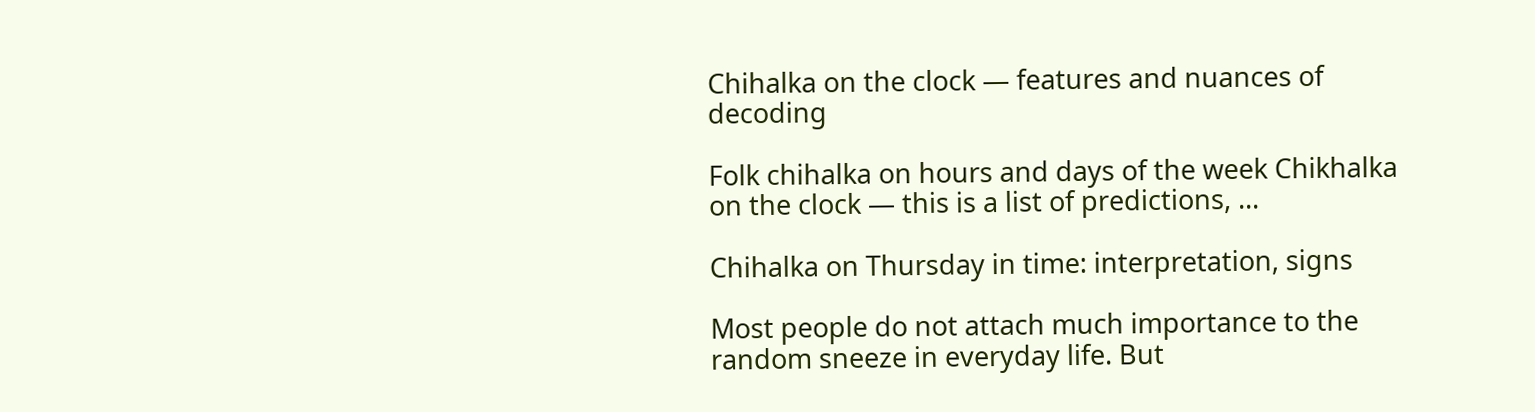Chihalka on the clock — features and nuances of decoding

Folk chihalka on hours and days of the week Chikhalka on the clock — this is a list of predictions, ...

Chihalka on Thursday in time: interpretation, signs

Most people do not attach much importance to the random sneeze in everyday life. But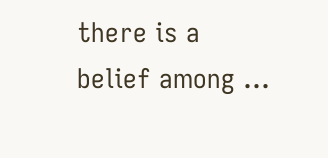there is a belief among ...